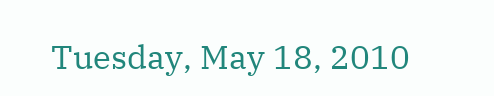Tuesday, May 18, 2010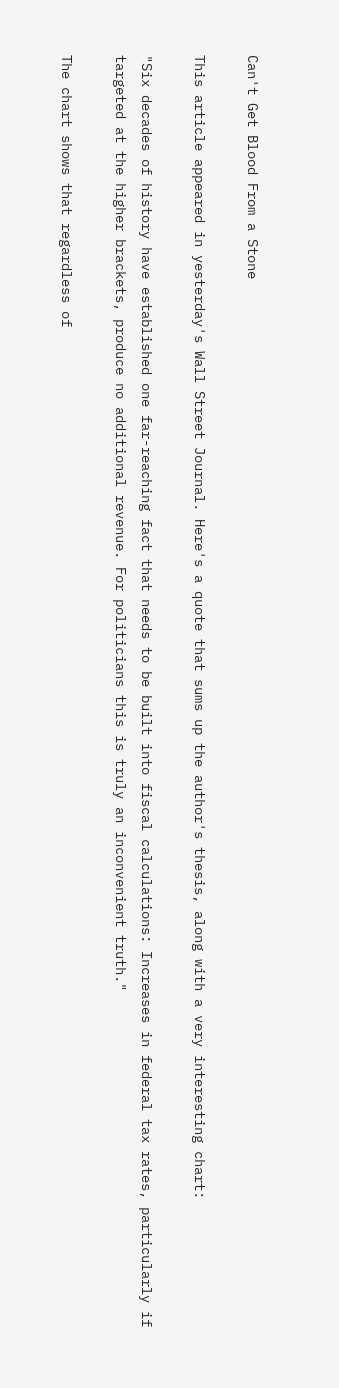Can't Get Blood From a Stone

This article appeared in yesterday's Wall Street Journal. Here's a quote that sums up the author's thesis, along with a very interesting chart:

"Six decades of history have established one far-reaching fact that needs to be built into fiscal calculations: Increases in federal tax rates, particularly if targeted at the higher brackets, produce no additional revenue. For politicians this is truly an inconvenient truth."

The chart shows that regardless of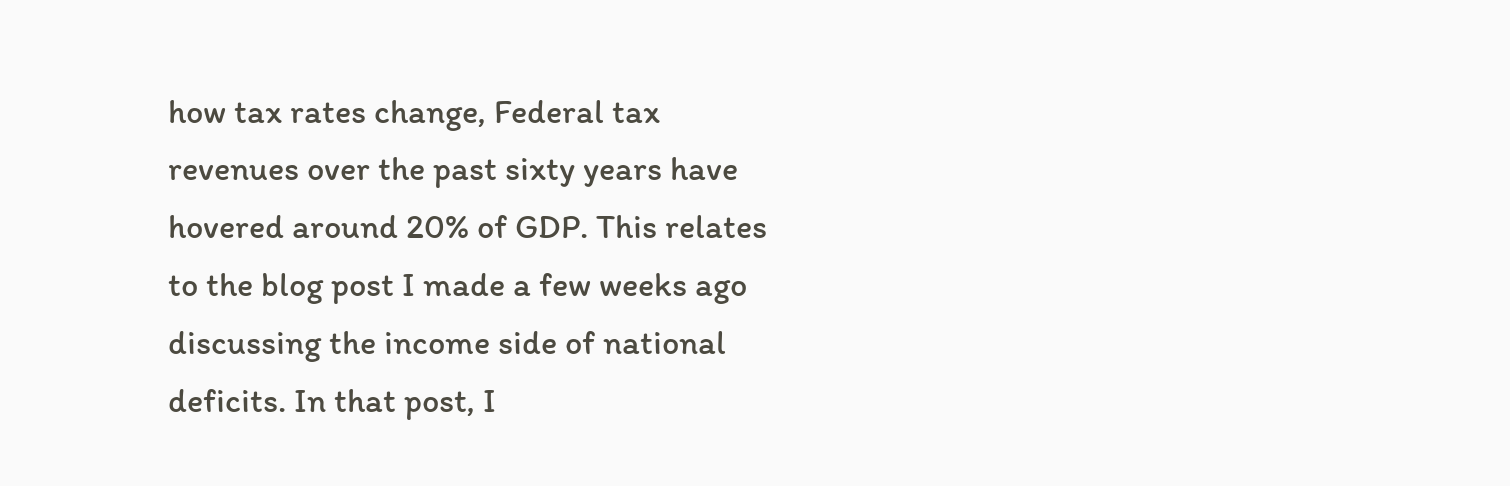how tax rates change, Federal tax revenues over the past sixty years have hovered around 20% of GDP. This relates to the blog post I made a few weeks ago discussing the income side of national deficits. In that post, I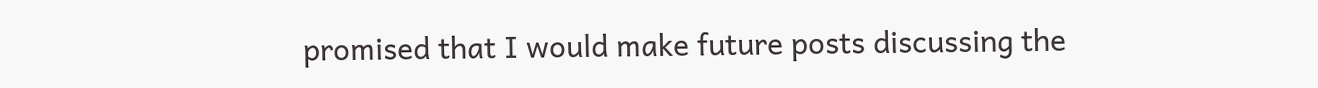promised that I would make future posts discussing the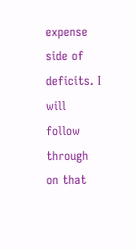expense side of deficits. I will follow through on that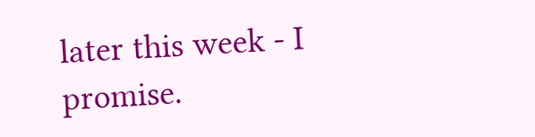later this week - I promise.